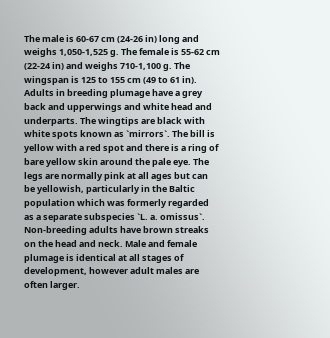The male is 60-67 cm (24-26 in) long and weighs 1,050-1,525 g. The female is 55-62 cm (22-24 in) and weighs 710-1,100 g. The wingspan is 125 to 155 cm (49 to 61 in). Adults in breeding plumage have a grey back and upperwings and white head and underparts. The wingtips are black with white spots known as `mirrors`. The bill is yellow with a red spot and there is a ring of bare yellow skin around the pale eye. The legs are normally pink at all ages but can be yellowish, particularly in the Baltic population which was formerly regarded as a separate subspecies `L. a. omissus`. Non-breeding adults have brown streaks on the head and neck. Male and female plumage is identical at all stages of development, however adult males are often larger.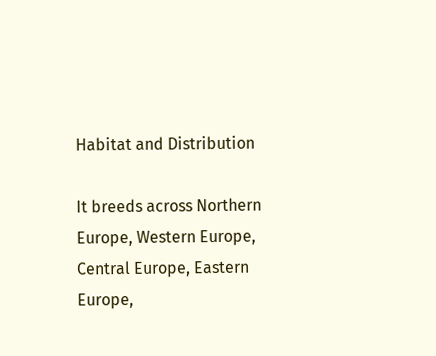Habitat and Distribution

It breeds across Northern Europe, Western Europe, Central Europe, Eastern Europe,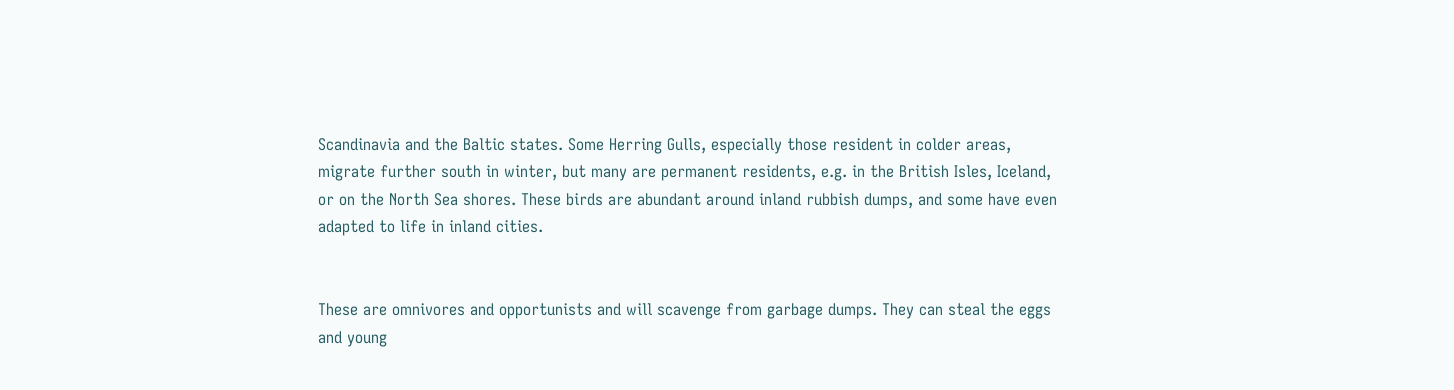Scandinavia and the Baltic states. Some Herring Gulls, especially those resident in colder areas, migrate further south in winter, but many are permanent residents, e.g. in the British Isles, Iceland, or on the North Sea shores. These birds are abundant around inland rubbish dumps, and some have even adapted to life in inland cities.


These are omnivores and opportunists and will scavenge from garbage dumps. They can steal the eggs and young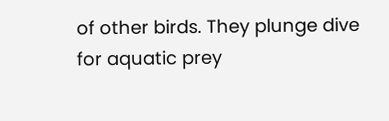of other birds. They plunge dive for aquatic prey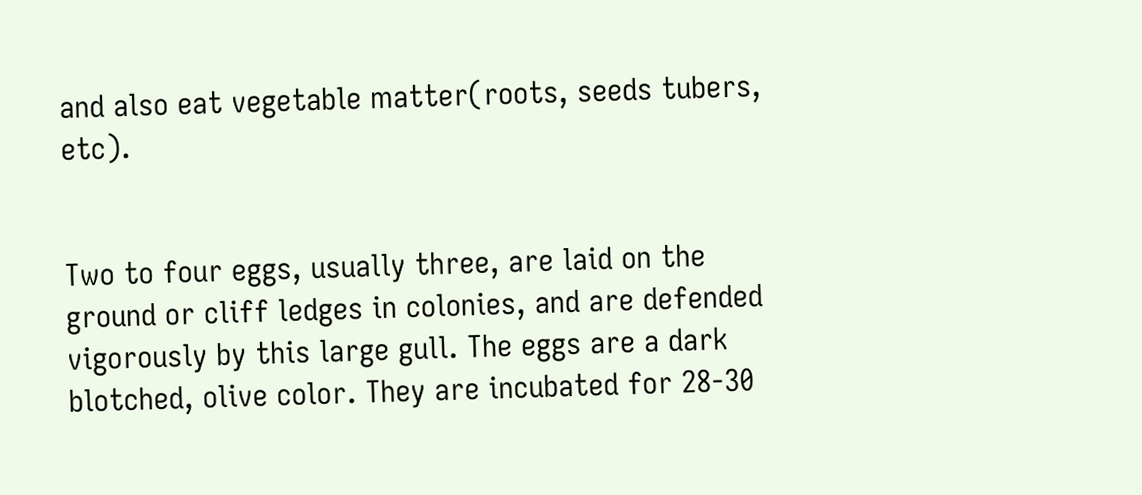and also eat vegetable matter(roots, seeds tubers, etc).


Two to four eggs, usually three, are laid on the ground or cliff ledges in colonies, and are defended vigorously by this large gull. The eggs are a dark blotched, olive color. They are incubated for 28-30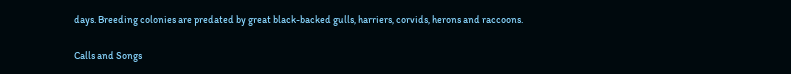days. Breeding colonies are predated by great black-backed gulls, harriers, corvids, herons and raccoons.

Calls and Songs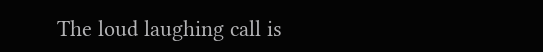The loud laughing call is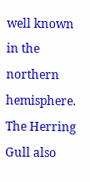well known in the northern hemisphere. The Herring Gull also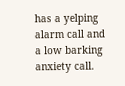has a yelping alarm call and a low barking anxiety call.